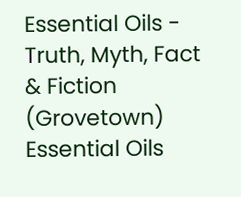Essential Oils - Truth, Myth, Fact & Fiction (Grovetown)
Essential Oils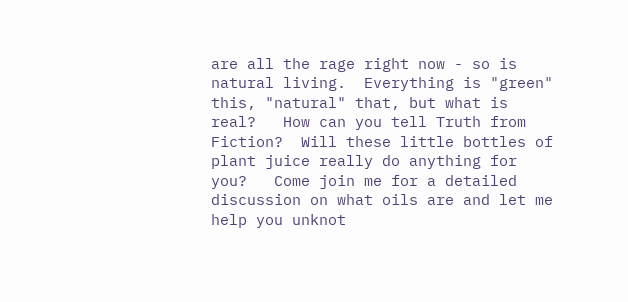are all the rage right now - so is natural living.  Everything is "green" this, "natural" that, but what is real?   How can you tell Truth from Fiction?  Will these little bottles of plant juice really do anything for you?   Come join me for a detailed discussion on what oils are and let me help you unknot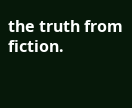the truth from fiction.